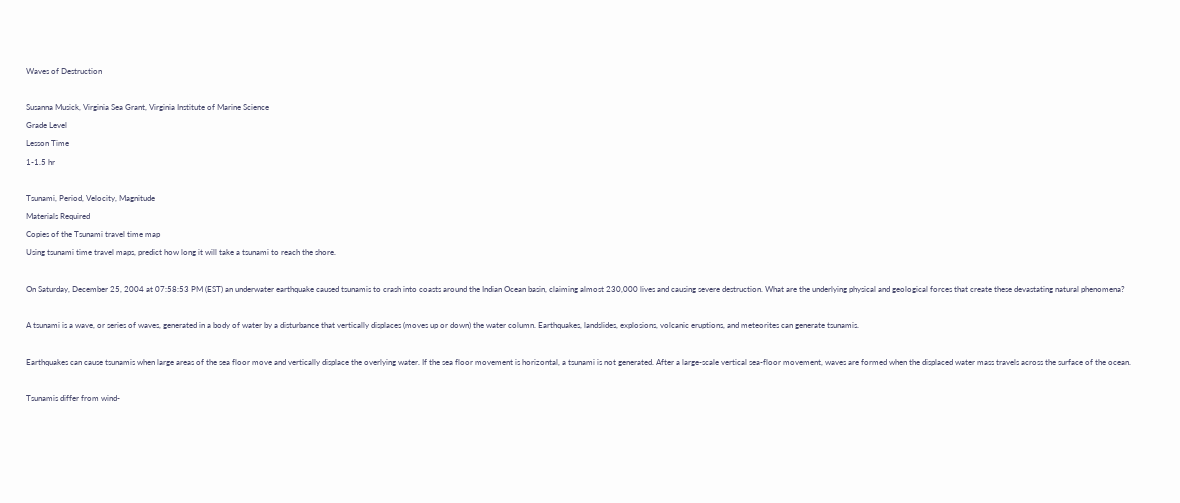Waves of Destruction

Susanna Musick, Virginia Sea Grant, Virginia Institute of Marine Science
Grade Level
Lesson Time
1-1.5 hr

Tsunami, Period, Velocity, Magnitude
Materials Required
Copies of the Tsunami travel time map
Using tsunami time travel maps, predict how long it will take a tsunami to reach the shore.

On Saturday, December 25, 2004 at 07:58:53 PM (EST) an underwater earthquake caused tsunamis to crash into coasts around the Indian Ocean basin, claiming almost 230,000 lives and causing severe destruction. What are the underlying physical and geological forces that create these devastating natural phenomena?

A tsunami is a wave, or series of waves, generated in a body of water by a disturbance that vertically displaces (moves up or down) the water column. Earthquakes, landslides, explosions, volcanic eruptions, and meteorites can generate tsunamis.

Earthquakes can cause tsunamis when large areas of the sea floor move and vertically displace the overlying water. If the sea floor movement is horizontal, a tsunami is not generated. After a large-scale vertical sea-floor movement, waves are formed when the displaced water mass travels across the surface of the ocean.

Tsunamis differ from wind-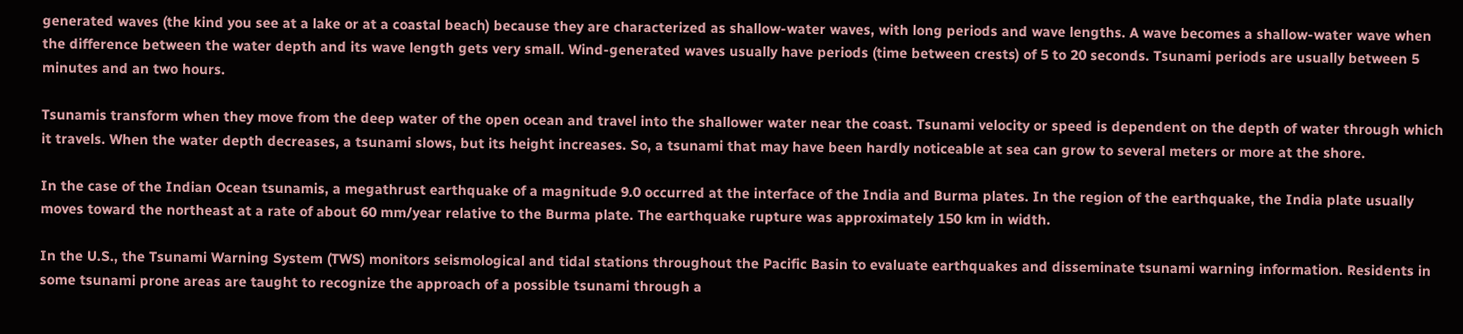generated waves (the kind you see at a lake or at a coastal beach) because they are characterized as shallow-water waves, with long periods and wave lengths. A wave becomes a shallow-water wave when the difference between the water depth and its wave length gets very small. Wind-generated waves usually have periods (time between crests) of 5 to 20 seconds. Tsunami periods are usually between 5 minutes and an two hours.

Tsunamis transform when they move from the deep water of the open ocean and travel into the shallower water near the coast. Tsunami velocity or speed is dependent on the depth of water through which it travels. When the water depth decreases, a tsunami slows, but its height increases. So, a tsunami that may have been hardly noticeable at sea can grow to several meters or more at the shore.

In the case of the Indian Ocean tsunamis, a megathrust earthquake of a magnitude 9.0 occurred at the interface of the India and Burma plates. In the region of the earthquake, the India plate usually moves toward the northeast at a rate of about 60 mm/year relative to the Burma plate. The earthquake rupture was approximately 150 km in width.

In the U.S., the Tsunami Warning System (TWS) monitors seismological and tidal stations throughout the Pacific Basin to evaluate earthquakes and disseminate tsunami warning information. Residents in some tsunami prone areas are taught to recognize the approach of a possible tsunami through a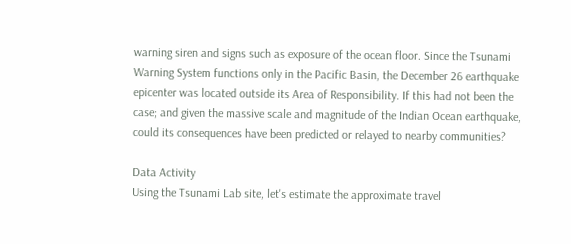warning siren and signs such as exposure of the ocean floor. Since the Tsunami Warning System functions only in the Pacific Basin, the December 26 earthquake epicenter was located outside its Area of Responsibility. If this had not been the case; and given the massive scale and magnitude of the Indian Ocean earthquake, could its consequences have been predicted or relayed to nearby communities?

Data Activity
Using the Tsunami Lab site, let's estimate the approximate travel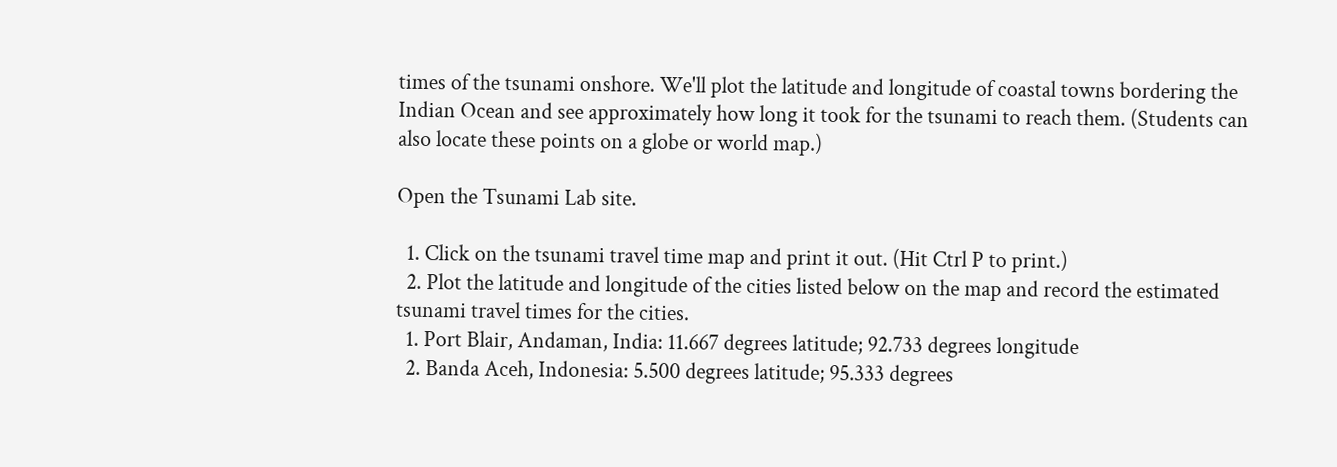times of the tsunami onshore. We'll plot the latitude and longitude of coastal towns bordering the Indian Ocean and see approximately how long it took for the tsunami to reach them. (Students can also locate these points on a globe or world map.)

Open the Tsunami Lab site.

  1. Click on the tsunami travel time map and print it out. (Hit Ctrl P to print.)
  2. Plot the latitude and longitude of the cities listed below on the map and record the estimated tsunami travel times for the cities.
  1. Port Blair, Andaman, India: 11.667 degrees latitude; 92.733 degrees longitude
  2. Banda Aceh, Indonesia: 5.500 degrees latitude; 95.333 degrees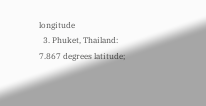longitude
  3. Phuket, Thailand: 7.867 degrees latitude;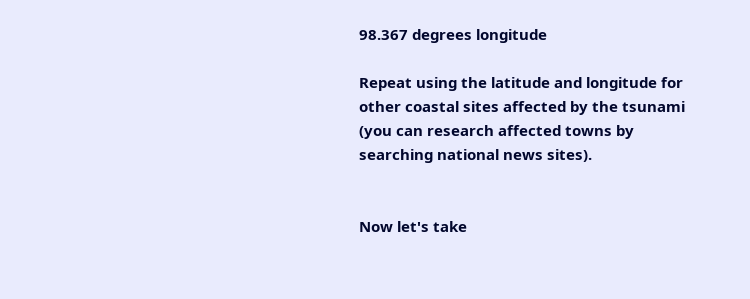98.367 degrees longitude

Repeat using the latitude and longitude for other coastal sites affected by the tsunami (you can research affected towns by searching national news sites).


Now let's take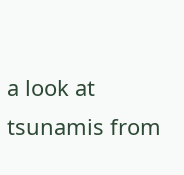a look at tsunamis from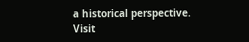a historical perspective. Visit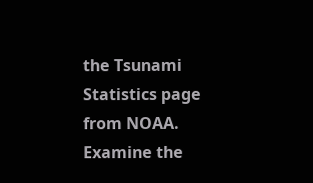the Tsunami Statistics page from NOAA. Examine the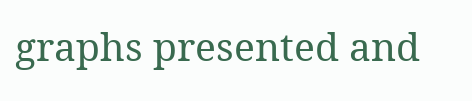graphs presented and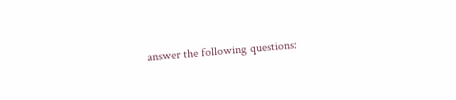answer the following questions: